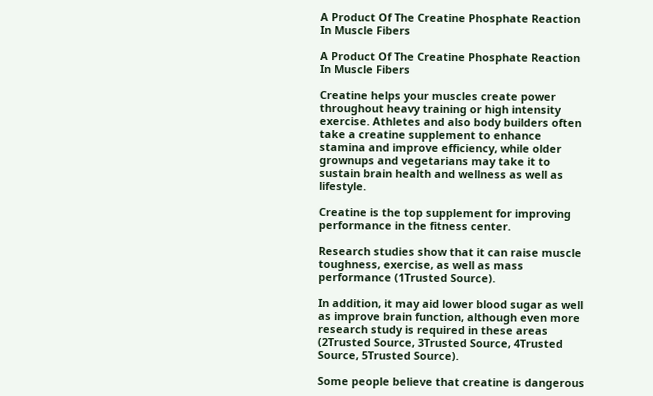A Product Of The Creatine Phosphate Reaction In Muscle Fibers

A Product Of The Creatine Phosphate Reaction In Muscle Fibers

Creatine helps your muscles create power throughout heavy training or high intensity exercise. Athletes and also body builders often take a creatine supplement to enhance stamina and improve efficiency, while older grownups and vegetarians may take it to sustain brain health and wellness as well as lifestyle.

Creatine is the top supplement for improving performance in the fitness center.

Research studies show that it can raise muscle toughness, exercise, as well as mass performance (1Trusted Source).

In addition, it may aid lower blood sugar as well as improve brain function, although even more research study is required in these areas (2Trusted Source, 3Trusted Source, 4Trusted Source, 5Trusted Source).

Some people believe that creatine is dangerous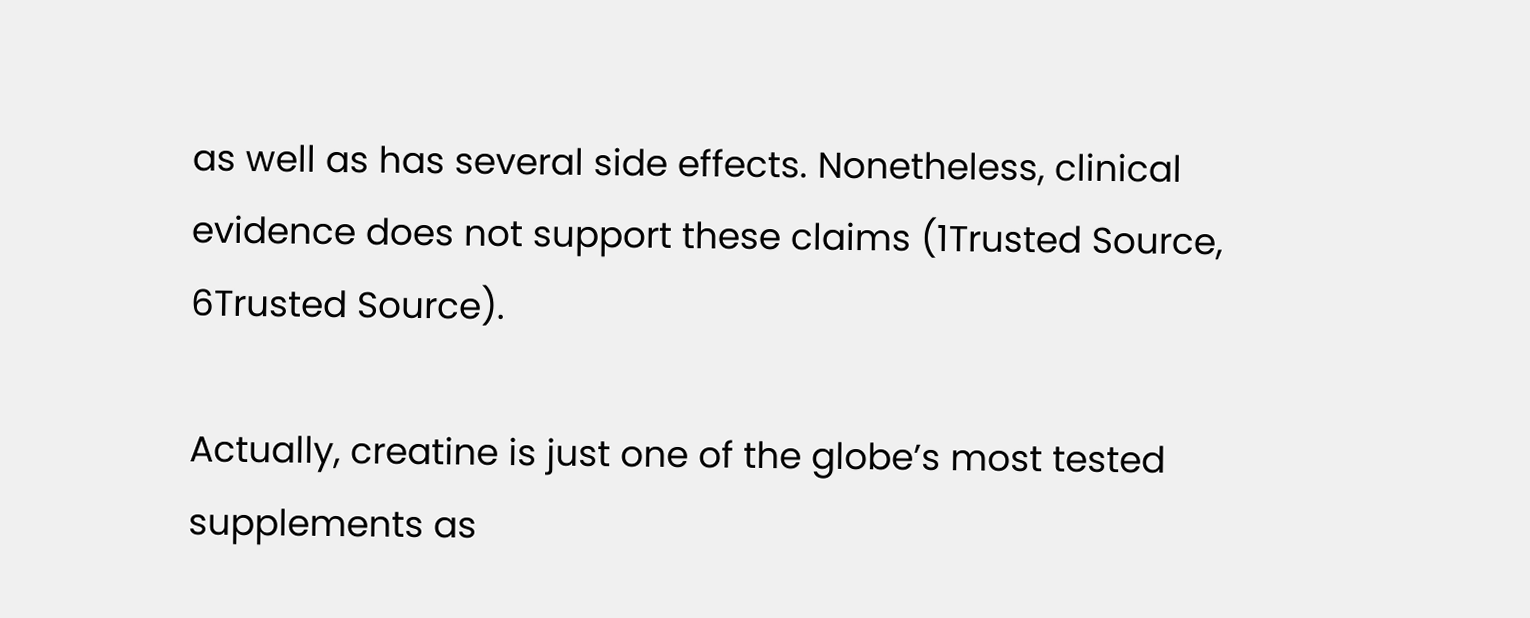as well as has several side effects. Nonetheless, clinical evidence does not support these claims (1Trusted Source, 6Trusted Source).

Actually, creatine is just one of the globe’s most tested supplements as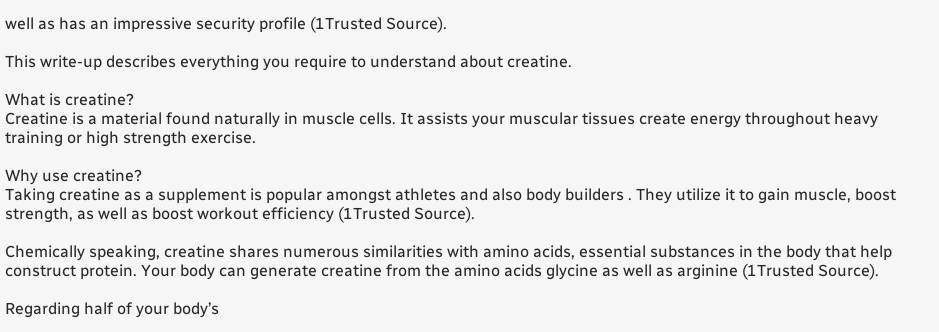well as has an impressive security profile (1Trusted Source).

This write-up describes everything you require to understand about creatine.

What is creatine?
Creatine is a material found naturally in muscle cells. It assists your muscular tissues create energy throughout heavy training or high strength exercise.

Why use creatine?
Taking creatine as a supplement is popular amongst athletes and also body builders . They utilize it to gain muscle, boost strength, as well as boost workout efficiency (1Trusted Source).

Chemically speaking, creatine shares numerous similarities with amino acids, essential substances in the body that help construct protein. Your body can generate creatine from the amino acids glycine as well as arginine (1Trusted Source).

Regarding half of your body’s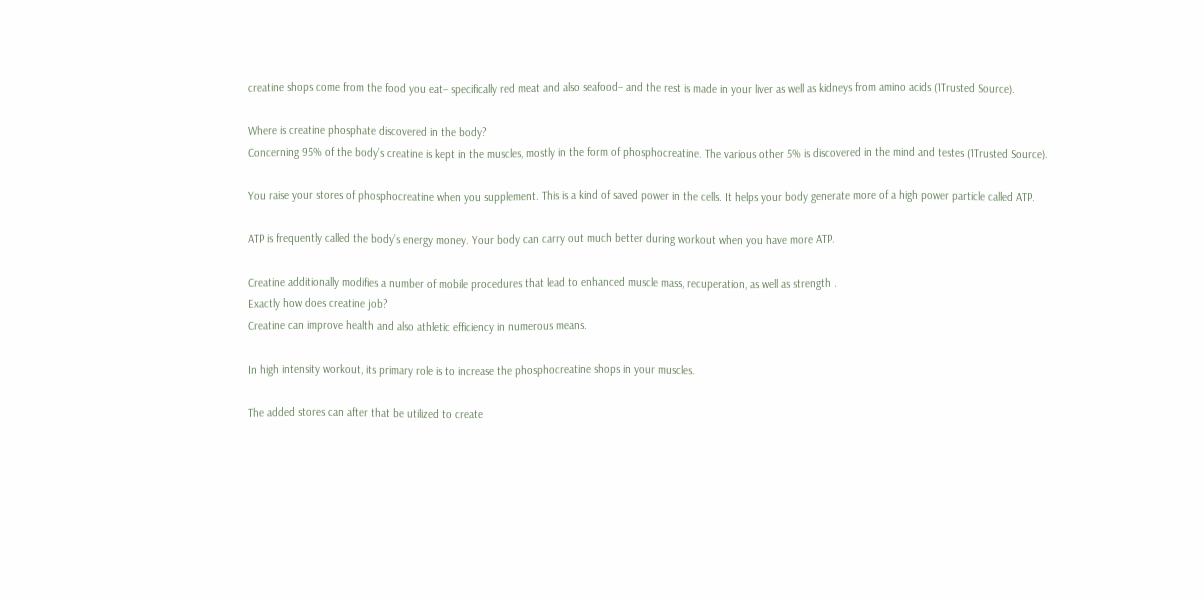creatine shops come from the food you eat– specifically red meat and also seafood– and the rest is made in your liver as well as kidneys from amino acids (1Trusted Source).

Where is creatine phosphate discovered in the body?
Concerning 95% of the body’s creatine is kept in the muscles, mostly in the form of phosphocreatine. The various other 5% is discovered in the mind and testes (1Trusted Source).

You raise your stores of phosphocreatine when you supplement. This is a kind of saved power in the cells. It helps your body generate more of a high power particle called ATP.

ATP is frequently called the body’s energy money. Your body can carry out much better during workout when you have more ATP.

Creatine additionally modifies a number of mobile procedures that lead to enhanced muscle mass, recuperation, as well as strength .
Exactly how does creatine job?
Creatine can improve health and also athletic efficiency in numerous means.

In high intensity workout, its primary role is to increase the phosphocreatine shops in your muscles.

The added stores can after that be utilized to create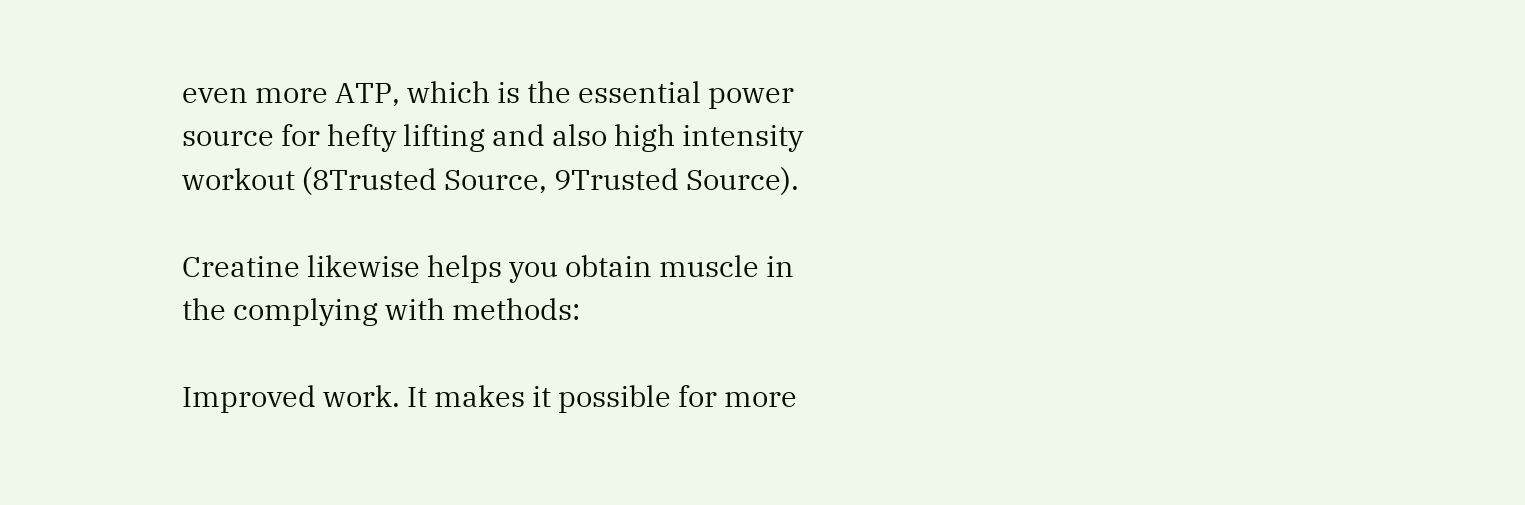even more ATP, which is the essential power source for hefty lifting and also high intensity workout (8Trusted Source, 9Trusted Source).

Creatine likewise helps you obtain muscle in the complying with methods:

Improved work. It makes it possible for more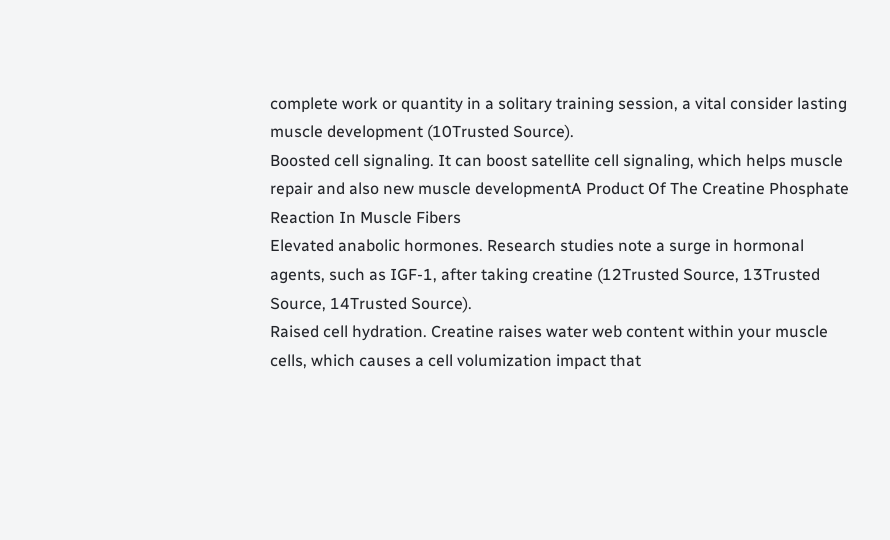complete work or quantity in a solitary training session, a vital consider lasting muscle development (10Trusted Source).
Boosted cell signaling. It can boost satellite cell signaling, which helps muscle repair and also new muscle developmentA Product Of The Creatine Phosphate Reaction In Muscle Fibers
Elevated anabolic hormones. Research studies note a surge in hormonal agents, such as IGF-1, after taking creatine (12Trusted Source, 13Trusted Source, 14Trusted Source).
Raised cell hydration. Creatine raises water web content within your muscle cells, which causes a cell volumization impact that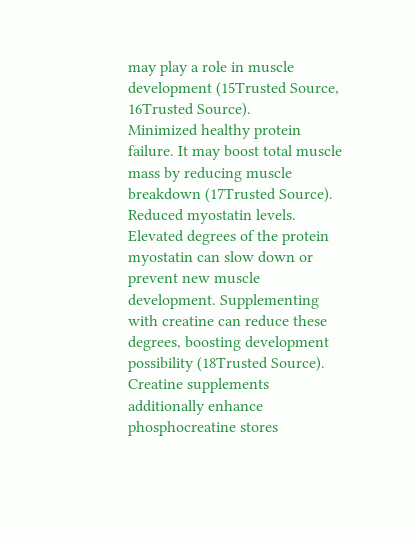may play a role in muscle development (15Trusted Source, 16Trusted Source).
Minimized healthy protein failure. It may boost total muscle mass by reducing muscle breakdown (17Trusted Source).
Reduced myostatin levels. Elevated degrees of the protein myostatin can slow down or prevent new muscle development. Supplementing with creatine can reduce these degrees, boosting development possibility (18Trusted Source).
Creatine supplements additionally enhance phosphocreatine stores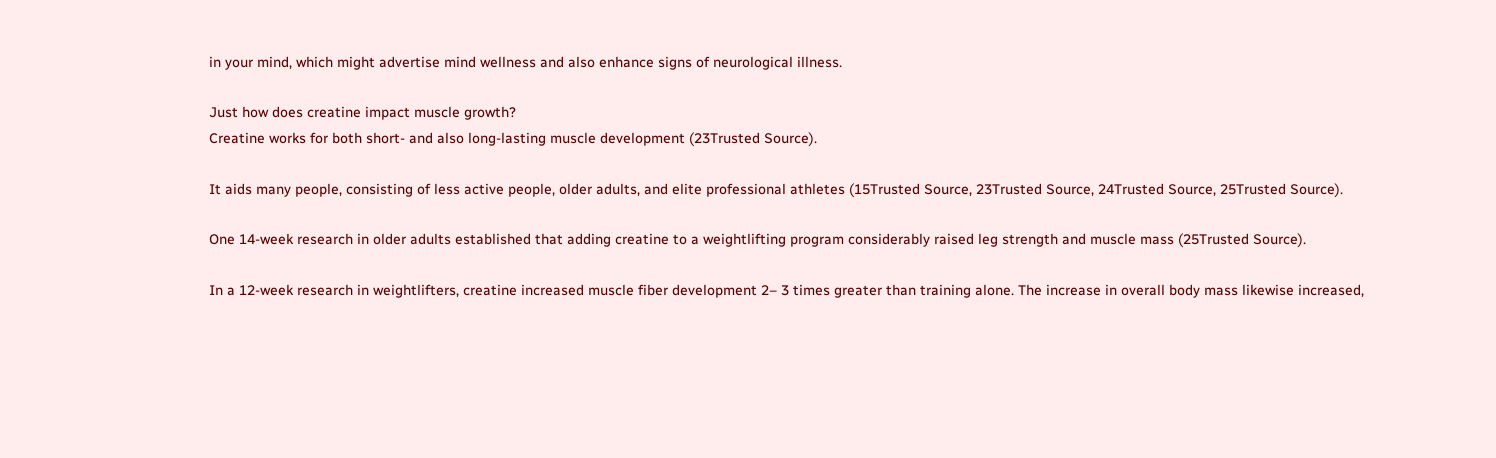in your mind, which might advertise mind wellness and also enhance signs of neurological illness.

Just how does creatine impact muscle growth?
Creatine works for both short- and also long-lasting muscle development (23Trusted Source).

It aids many people, consisting of less active people, older adults, and elite professional athletes (15Trusted Source, 23Trusted Source, 24Trusted Source, 25Trusted Source).

One 14-week research in older adults established that adding creatine to a weightlifting program considerably raised leg strength and muscle mass (25Trusted Source).

In a 12-week research in weightlifters, creatine increased muscle fiber development 2– 3 times greater than training alone. The increase in overall body mass likewise increased,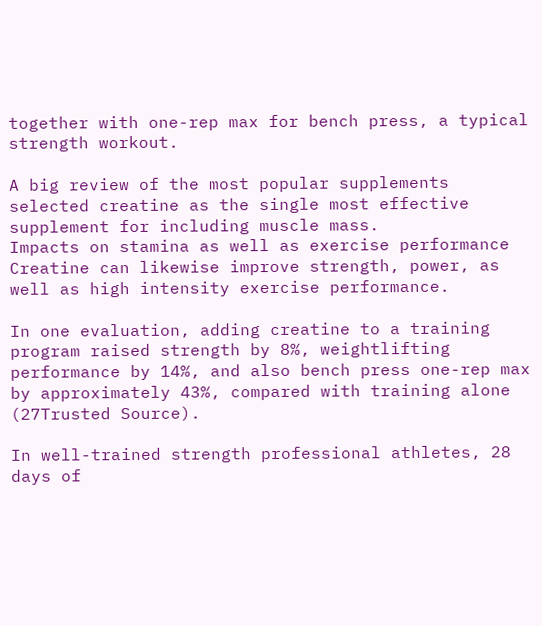together with one-rep max for bench press, a typical strength workout.

A big review of the most popular supplements selected creatine as the single most effective supplement for including muscle mass.
Impacts on stamina as well as exercise performance
Creatine can likewise improve strength, power, as well as high intensity exercise performance.

In one evaluation, adding creatine to a training program raised strength by 8%, weightlifting performance by 14%, and also bench press one-rep max by approximately 43%, compared with training alone (27Trusted Source).

In well-trained strength professional athletes, 28 days of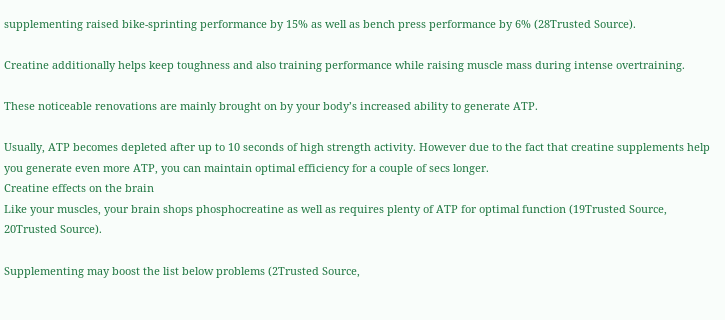supplementing raised bike-sprinting performance by 15% as well as bench press performance by 6% (28Trusted Source).

Creatine additionally helps keep toughness and also training performance while raising muscle mass during intense overtraining.

These noticeable renovations are mainly brought on by your body’s increased ability to generate ATP.

Usually, ATP becomes depleted after up to 10 seconds of high strength activity. However due to the fact that creatine supplements help you generate even more ATP, you can maintain optimal efficiency for a couple of secs longer.
Creatine effects on the brain
Like your muscles, your brain shops phosphocreatine as well as requires plenty of ATP for optimal function (19Trusted Source, 20Trusted Source).

Supplementing may boost the list below problems (2Trusted Source,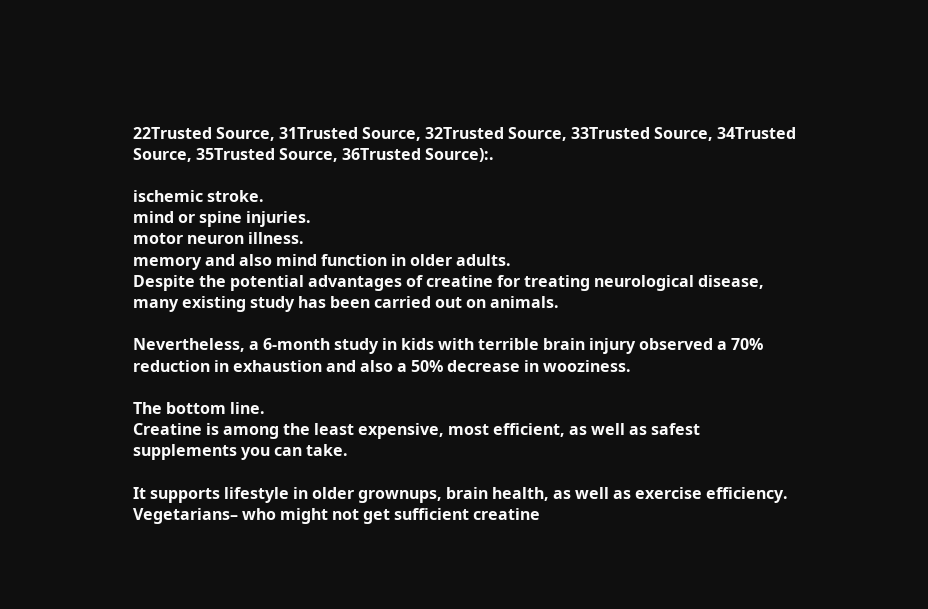22Trusted Source, 31Trusted Source, 32Trusted Source, 33Trusted Source, 34Trusted Source, 35Trusted Source, 36Trusted Source):.

ischemic stroke.
mind or spine injuries.
motor neuron illness.
memory and also mind function in older adults.
Despite the potential advantages of creatine for treating neurological disease, many existing study has been carried out on animals.

Nevertheless, a 6-month study in kids with terrible brain injury observed a 70% reduction in exhaustion and also a 50% decrease in wooziness.

The bottom line.
Creatine is among the least expensive, most efficient, as well as safest supplements you can take.

It supports lifestyle in older grownups, brain health, as well as exercise efficiency. Vegetarians– who might not get sufficient creatine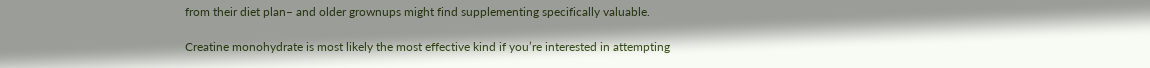from their diet plan– and older grownups might find supplementing specifically valuable.

Creatine monohydrate is most likely the most effective kind if you’re interested in attempting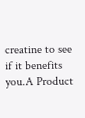creatine to see if it benefits you.A Product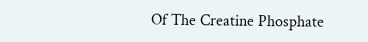Of The Creatine Phosphate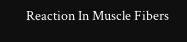Reaction In Muscle Fibers